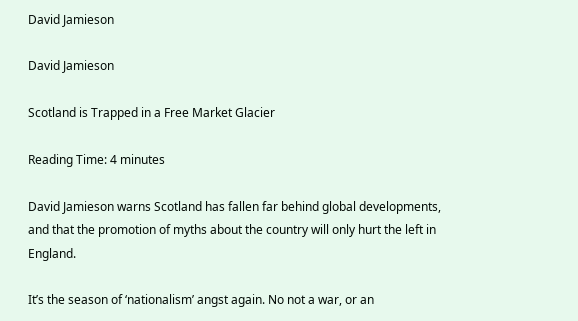David Jamieson

David Jamieson

Scotland is Trapped in a Free Market Glacier

Reading Time: 4 minutes

David Jamieson warns Scotland has fallen far behind global developments, and that the promotion of myths about the country will only hurt the left in England.

It’s the season of ‘nationalism’ angst again. No not a war, or an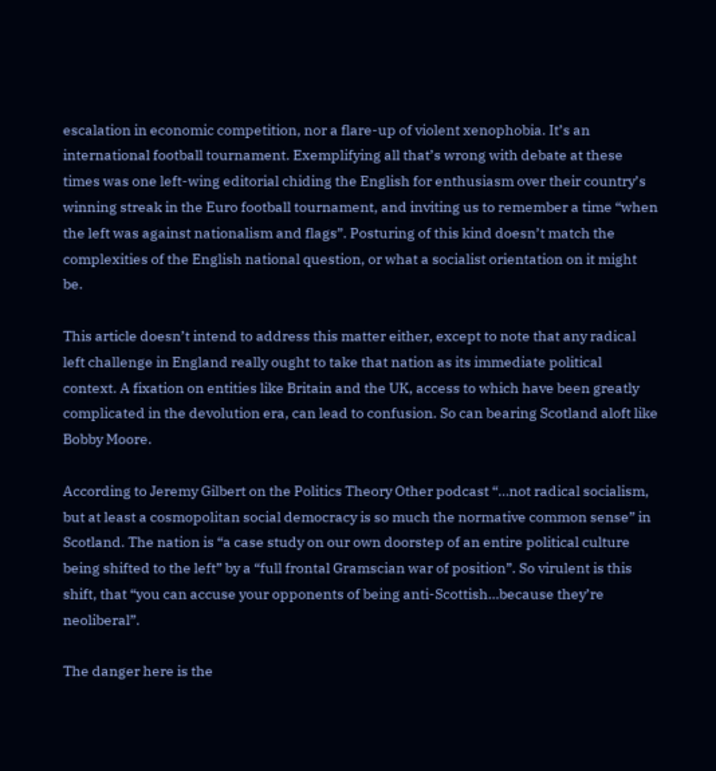escalation in economic competition, nor a flare-up of violent xenophobia. It’s an international football tournament. Exemplifying all that’s wrong with debate at these times was one left-wing editorial chiding the English for enthusiasm over their country’s winning streak in the Euro football tournament, and inviting us to remember a time “when the left was against nationalism and flags”. Posturing of this kind doesn’t match the complexities of the English national question, or what a socialist orientation on it might be.

This article doesn’t intend to address this matter either, except to note that any radical left challenge in England really ought to take that nation as its immediate political context. A fixation on entities like Britain and the UK, access to which have been greatly complicated in the devolution era, can lead to confusion. So can bearing Scotland aloft like Bobby Moore.

According to Jeremy Gilbert on the Politics Theory Other podcast “…not radical socialism, but at least a cosmopolitan social democracy is so much the normative common sense” in Scotland. The nation is “a case study on our own doorstep of an entire political culture being shifted to the left” by a “full frontal Gramscian war of position”. So virulent is this shift, that “you can accuse your opponents of being anti-Scottish…because they’re neoliberal”.

The danger here is the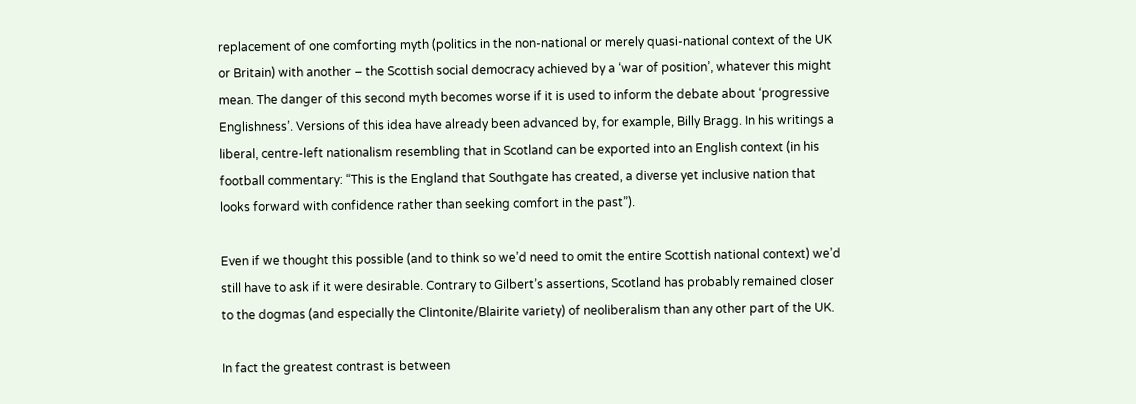replacement of one comforting myth (politics in the non-national or merely quasi-national context of the UK or Britain) with another – the Scottish social democracy achieved by a ‘war of position’, whatever this might mean. The danger of this second myth becomes worse if it is used to inform the debate about ‘progressive Englishness’. Versions of this idea have already been advanced by, for example, Billy Bragg. In his writings a liberal, centre-left nationalism resembling that in Scotland can be exported into an English context (in his football commentary: “This is the England that Southgate has created, a diverse yet inclusive nation that looks forward with confidence rather than seeking comfort in the past”).

Even if we thought this possible (and to think so we’d need to omit the entire Scottish national context) we’d still have to ask if it were desirable. Contrary to Gilbert’s assertions, Scotland has probably remained closer to the dogmas (and especially the Clintonite/Blairite variety) of neoliberalism than any other part of the UK.

In fact the greatest contrast is between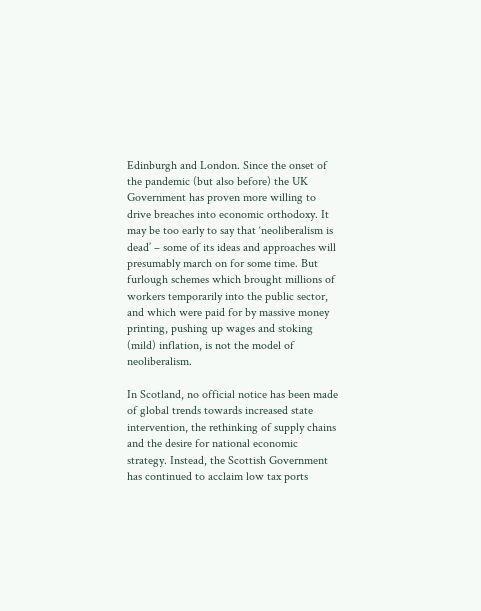Edinburgh and London. Since the onset of the pandemic (but also before) the UK Government has proven more willing to drive breaches into economic orthodoxy. It may be too early to say that ‘neoliberalism is dead’ – some of its ideas and approaches will presumably march on for some time. But furlough schemes which brought millions of workers temporarily into the public sector, and which were paid for by massive money printing, pushing up wages and stoking (mild) inflation, is not the model of neoliberalism.

In Scotland, no official notice has been made of global trends towards increased state intervention, the rethinking of supply chains and the desire for national economic strategy. Instead, the Scottish Government has continued to acclaim low tax ports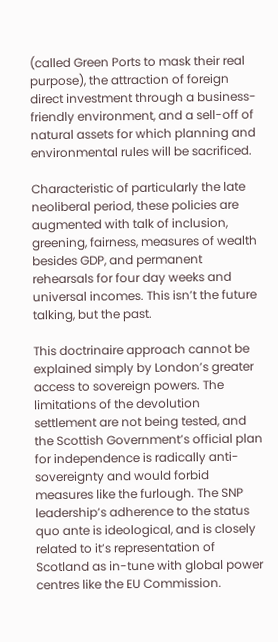(called Green Ports to mask their real purpose), the attraction of foreign direct investment through a business-friendly environment, and a sell-off of natural assets for which planning and environmental rules will be sacrificed.

Characteristic of particularly the late neoliberal period, these policies are augmented with talk of inclusion, greening, fairness, measures of wealth besides GDP, and permanent rehearsals for four day weeks and universal incomes. This isn’t the future talking, but the past.

This doctrinaire approach cannot be explained simply by London’s greater access to sovereign powers. The limitations of the devolution settlement are not being tested, and the Scottish Government’s official plan for independence is radically anti-sovereignty and would forbid measures like the furlough. The SNP leadership’s adherence to the status quo ante is ideological, and is closely related to it’s representation of Scotland as in-tune with global power centres like the EU Commission.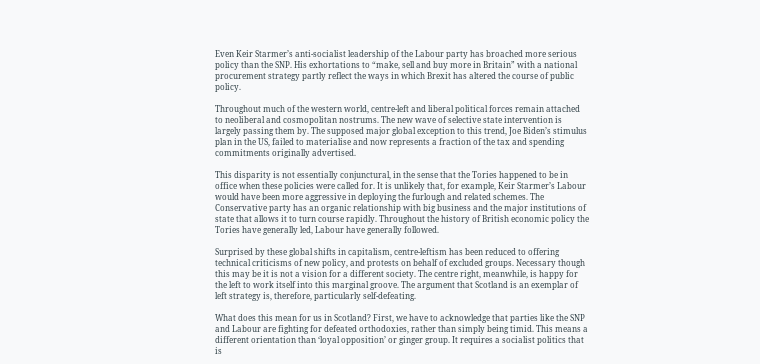Even Keir Starmer’s anti-socialist leadership of the Labour party has broached more serious policy than the SNP. His exhortations to “make, sell and buy more in Britain” with a national procurement strategy partly reflect the ways in which Brexit has altered the course of public policy.

Throughout much of the western world, centre-left and liberal political forces remain attached to neoliberal and cosmopolitan nostrums. The new wave of selective state intervention is largely passing them by. The supposed major global exception to this trend, Joe Biden’s stimulus plan in the US, failed to materialise and now represents a fraction of the tax and spending commitments originally advertised.

This disparity is not essentially conjunctural, in the sense that the Tories happened to be in office when these policies were called for. It is unlikely that, for example, Keir Starmer’s Labour would have been more aggressive in deploying the furlough and related schemes. The Conservative party has an organic relationship with big business and the major institutions of state that allows it to turn course rapidly. Throughout the history of British economic policy the Tories have generally led, Labour have generally followed.

Surprised by these global shifts in capitalism, centre-leftism has been reduced to offering technical criticisms of new policy, and protests on behalf of excluded groups. Necessary though this may be it is not a vision for a different society. The centre right, meanwhile, is happy for the left to work itself into this marginal groove. The argument that Scotland is an exemplar of left strategy is, therefore, particularly self-defeating.

What does this mean for us in Scotland? First, we have to acknowledge that parties like the SNP and Labour are fighting for defeated orthodoxies, rather than simply being timid. This means a different orientation than ‘loyal opposition’ or ginger group. It requires a socialist politics that is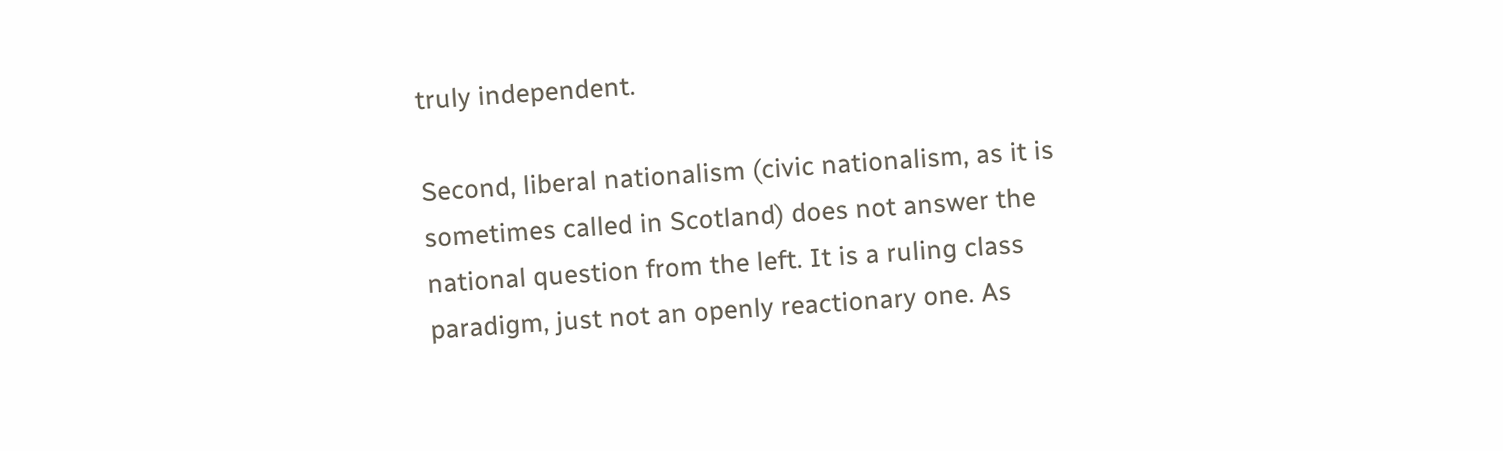truly independent.

Second, liberal nationalism (civic nationalism, as it is sometimes called in Scotland) does not answer the national question from the left. It is a ruling class paradigm, just not an openly reactionary one. As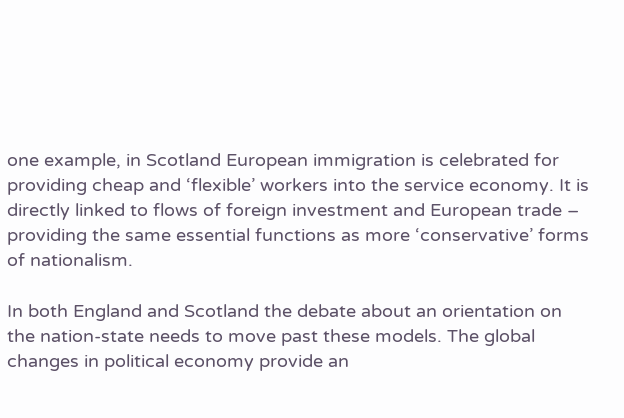one example, in Scotland European immigration is celebrated for providing cheap and ‘flexible’ workers into the service economy. It is directly linked to flows of foreign investment and European trade – providing the same essential functions as more ‘conservative’ forms of nationalism.

In both England and Scotland the debate about an orientation on the nation-state needs to move past these models. The global changes in political economy provide an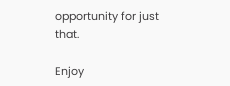opportunity for just that.

Enjoy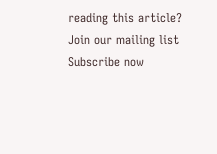reading this article?
Join our mailing list
Subscribe now